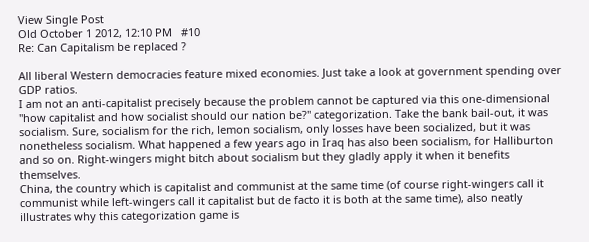View Single Post
Old October 1 2012, 12:10 PM   #10
Re: Can Capitalism be replaced ?

All liberal Western democracies feature mixed economies. Just take a look at government spending over GDP ratios.
I am not an anti-capitalist precisely because the problem cannot be captured via this one-dimensional "how capitalist and how socialist should our nation be?" categorization. Take the bank bail-out, it was socialism. Sure, socialism for the rich, lemon socialism, only losses have been socialized, but it was nonetheless socialism. What happened a few years ago in Iraq has also been socialism, for Halliburton and so on. Right-wingers might bitch about socialism but they gladly apply it when it benefits themselves.
China, the country which is capitalist and communist at the same time (of course right-wingers call it communist while left-wingers call it capitalist but de facto it is both at the same time), also neatly illustrates why this categorization game is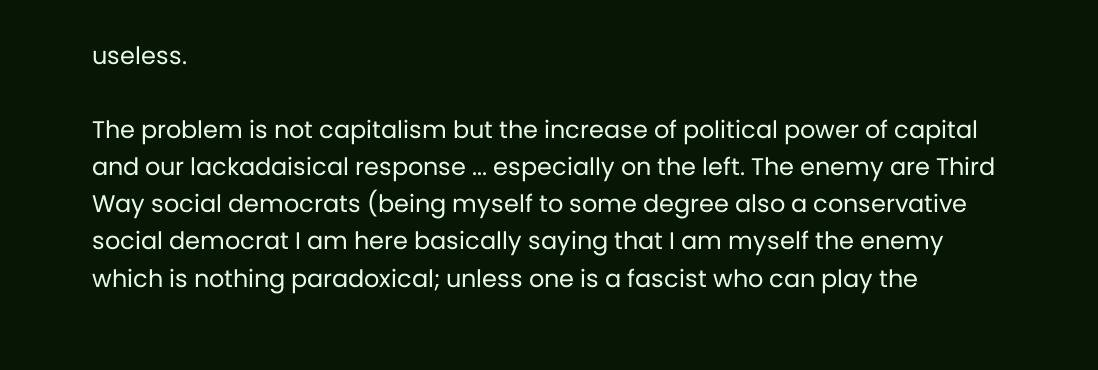useless.

The problem is not capitalism but the increase of political power of capital and our lackadaisical response ... especially on the left. The enemy are Third Way social democrats (being myself to some degree also a conservative social democrat I am here basically saying that I am myself the enemy which is nothing paradoxical; unless one is a fascist who can play the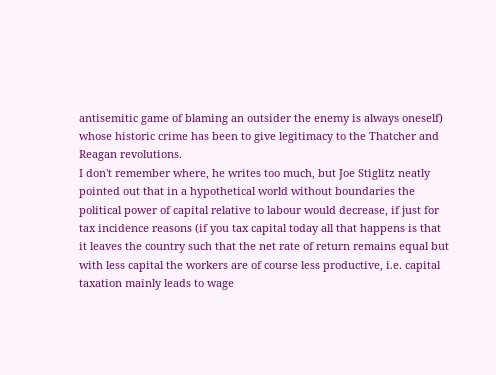antisemitic game of blaming an outsider the enemy is always oneself) whose historic crime has been to give legitimacy to the Thatcher and Reagan revolutions.
I don't remember where, he writes too much, but Joe Stiglitz neatly pointed out that in a hypothetical world without boundaries the political power of capital relative to labour would decrease, if just for tax incidence reasons (if you tax capital today all that happens is that it leaves the country such that the net rate of return remains equal but with less capital the workers are of course less productive, i.e. capital taxation mainly leads to wage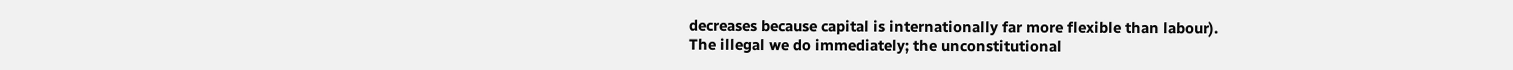decreases because capital is internationally far more flexible than labour).
The illegal we do immediately; the unconstitutional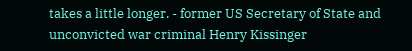takes a little longer. - former US Secretary of State and unconvicted war criminal Henry Kissinger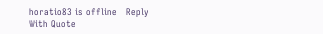horatio83 is offline   Reply With Quote